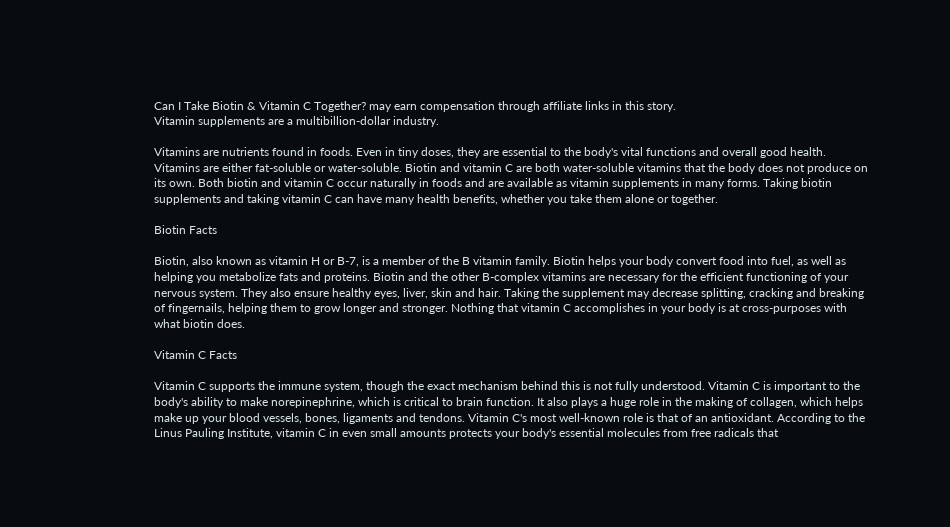Can I Take Biotin & Vitamin C Together? may earn compensation through affiliate links in this story.
Vitamin supplements are a multibillion-dollar industry.

Vitamins are nutrients found in foods. Even in tiny doses, they are essential to the body's vital functions and overall good health. Vitamins are either fat-soluble or water-soluble. Biotin and vitamin C are both water-soluble vitamins that the body does not produce on its own. Both biotin and vitamin C occur naturally in foods and are available as vitamin supplements in many forms. Taking biotin supplements and taking vitamin C can have many health benefits, whether you take them alone or together.

Biotin Facts

Biotin, also known as vitamin H or B-7, is a member of the B vitamin family. Biotin helps your body convert food into fuel, as well as helping you metabolize fats and proteins. Biotin and the other B-complex vitamins are necessary for the efficient functioning of your nervous system. They also ensure healthy eyes, liver, skin and hair. Taking the supplement may decrease splitting, cracking and breaking of fingernails, helping them to grow longer and stronger. Nothing that vitamin C accomplishes in your body is at cross-purposes with what biotin does.

Vitamin C Facts

Vitamin C supports the immune system, though the exact mechanism behind this is not fully understood. Vitamin C is important to the body's ability to make norepinephrine, which is critical to brain function. It also plays a huge role in the making of collagen, which helps make up your blood vessels, bones, ligaments and tendons. Vitamin C's most well-known role is that of an antioxidant. According to the Linus Pauling Institute, vitamin C in even small amounts protects your body's essential molecules from free radicals that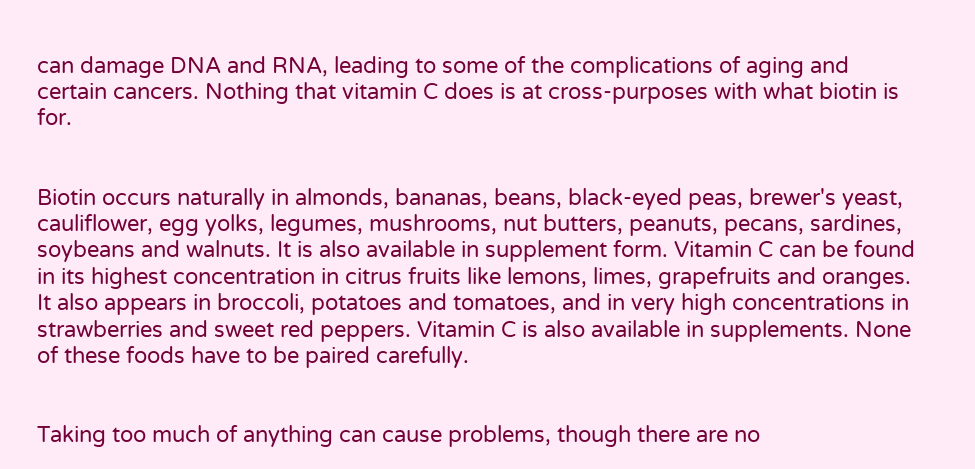can damage DNA and RNA, leading to some of the complications of aging and certain cancers. Nothing that vitamin C does is at cross-purposes with what biotin is for.


Biotin occurs naturally in almonds, bananas, beans, black-eyed peas, brewer's yeast, cauliflower, egg yolks, legumes, mushrooms, nut butters, peanuts, pecans, sardines, soybeans and walnuts. It is also available in supplement form. Vitamin C can be found in its highest concentration in citrus fruits like lemons, limes, grapefruits and oranges. It also appears in broccoli, potatoes and tomatoes, and in very high concentrations in strawberries and sweet red peppers. Vitamin C is also available in supplements. None of these foods have to be paired carefully.


Taking too much of anything can cause problems, though there are no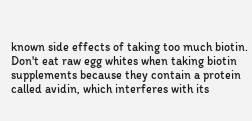known side effects of taking too much biotin. Don't eat raw egg whites when taking biotin supplements because they contain a protein called avidin, which interferes with its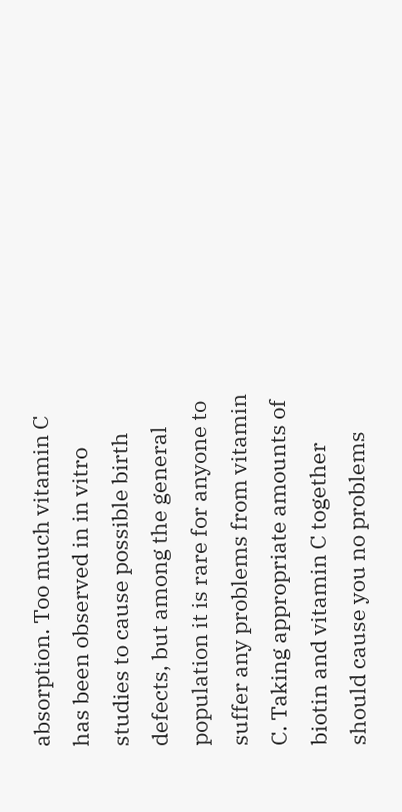absorption. Too much vitamin C has been observed in in vitro studies to cause possible birth defects, but among the general population it is rare for anyone to suffer any problems from vitamin C. Taking appropriate amounts of biotin and vitamin C together should cause you no problems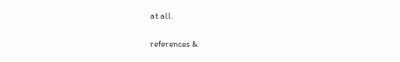at all.

references &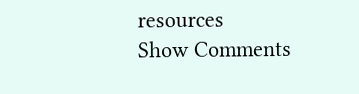resources
Show Comments